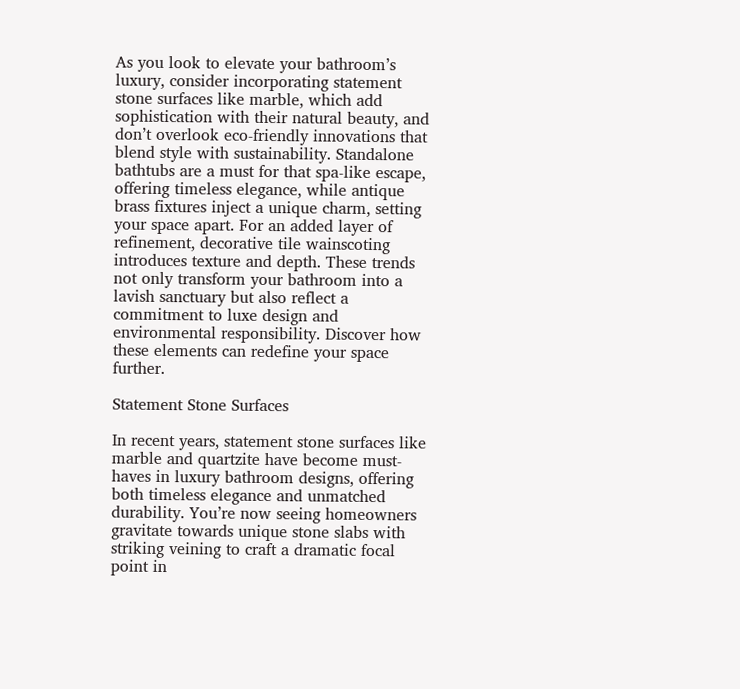As you look to elevate your bathroom’s luxury, consider incorporating statement stone surfaces like marble, which add sophistication with their natural beauty, and don’t overlook eco-friendly innovations that blend style with sustainability. Standalone bathtubs are a must for that spa-like escape, offering timeless elegance, while antique brass fixtures inject a unique charm, setting your space apart. For an added layer of refinement, decorative tile wainscoting introduces texture and depth. These trends not only transform your bathroom into a lavish sanctuary but also reflect a commitment to luxe design and environmental responsibility. Discover how these elements can redefine your space further.

Statement Stone Surfaces

In recent years, statement stone surfaces like marble and quartzite have become must-haves in luxury bathroom designs, offering both timeless elegance and unmatched durability. You’re now seeing homeowners gravitate towards unique stone slabs with striking veining to craft a dramatic focal point in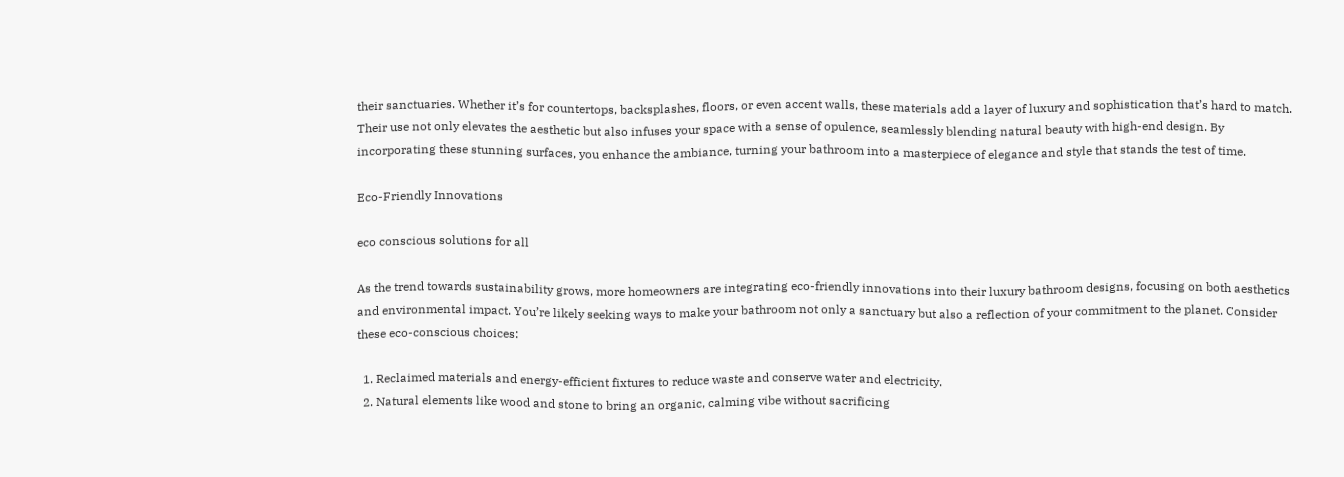their sanctuaries. Whether it’s for countertops, backsplashes, floors, or even accent walls, these materials add a layer of luxury and sophistication that’s hard to match. Their use not only elevates the aesthetic but also infuses your space with a sense of opulence, seamlessly blending natural beauty with high-end design. By incorporating these stunning surfaces, you enhance the ambiance, turning your bathroom into a masterpiece of elegance and style that stands the test of time.

Eco-Friendly Innovations

eco conscious solutions for all

As the trend towards sustainability grows, more homeowners are integrating eco-friendly innovations into their luxury bathroom designs, focusing on both aesthetics and environmental impact. You’re likely seeking ways to make your bathroom not only a sanctuary but also a reflection of your commitment to the planet. Consider these eco-conscious choices:

  1. Reclaimed materials and energy-efficient fixtures to reduce waste and conserve water and electricity.
  2. Natural elements like wood and stone to bring an organic, calming vibe without sacrificing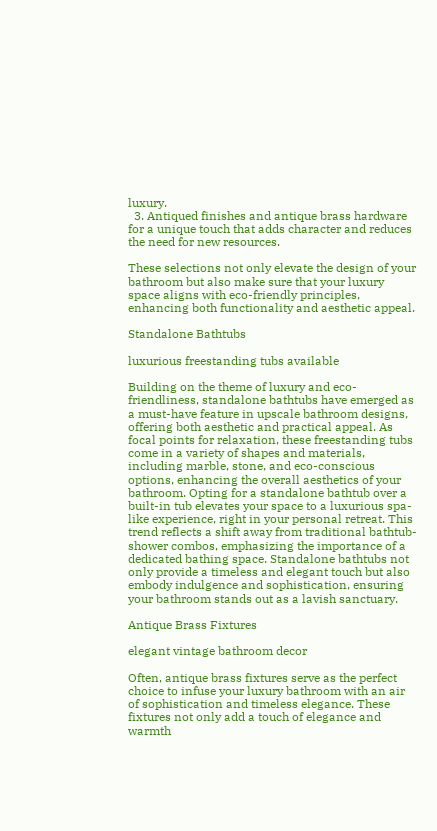luxury.
  3. Antiqued finishes and antique brass hardware for a unique touch that adds character and reduces the need for new resources.

These selections not only elevate the design of your bathroom but also make sure that your luxury space aligns with eco-friendly principles, enhancing both functionality and aesthetic appeal.

Standalone Bathtubs

luxurious freestanding tubs available

Building on the theme of luxury and eco-friendliness, standalone bathtubs have emerged as a must-have feature in upscale bathroom designs, offering both aesthetic and practical appeal. As focal points for relaxation, these freestanding tubs come in a variety of shapes and materials, including marble, stone, and eco-conscious options, enhancing the overall aesthetics of your bathroom. Opting for a standalone bathtub over a built-in tub elevates your space to a luxurious spa-like experience, right in your personal retreat. This trend reflects a shift away from traditional bathtub-shower combos, emphasizing the importance of a dedicated bathing space. Standalone bathtubs not only provide a timeless and elegant touch but also embody indulgence and sophistication, ensuring your bathroom stands out as a lavish sanctuary.

Antique Brass Fixtures

elegant vintage bathroom decor

Often, antique brass fixtures serve as the perfect choice to infuse your luxury bathroom with an air of sophistication and timeless elegance. These fixtures not only add a touch of elegance and warmth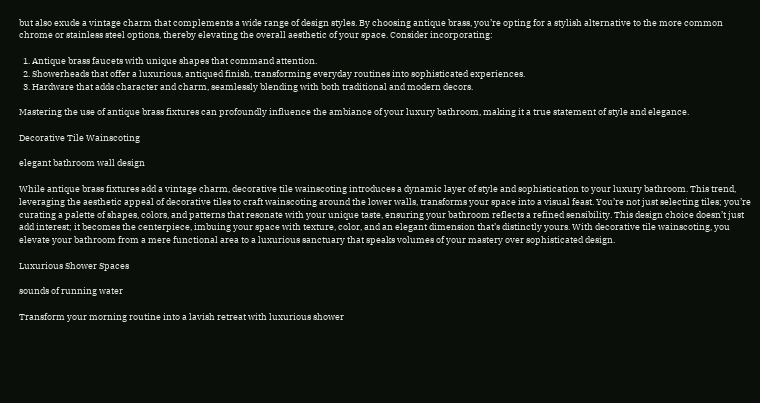but also exude a vintage charm that complements a wide range of design styles. By choosing antique brass, you’re opting for a stylish alternative to the more common chrome or stainless steel options, thereby elevating the overall aesthetic of your space. Consider incorporating:

  1. Antique brass faucets with unique shapes that command attention.
  2. Showerheads that offer a luxurious, antiqued finish, transforming everyday routines into sophisticated experiences.
  3. Hardware that adds character and charm, seamlessly blending with both traditional and modern decors.

Mastering the use of antique brass fixtures can profoundly influence the ambiance of your luxury bathroom, making it a true statement of style and elegance.

Decorative Tile Wainscoting

elegant bathroom wall design

While antique brass fixtures add a vintage charm, decorative tile wainscoting introduces a dynamic layer of style and sophistication to your luxury bathroom. This trend, leveraging the aesthetic appeal of decorative tiles to craft wainscoting around the lower walls, transforms your space into a visual feast. You’re not just selecting tiles; you’re curating a palette of shapes, colors, and patterns that resonate with your unique taste, ensuring your bathroom reflects a refined sensibility. This design choice doesn’t just add interest; it becomes the centerpiece, imbuing your space with texture, color, and an elegant dimension that’s distinctly yours. With decorative tile wainscoting, you elevate your bathroom from a mere functional area to a luxurious sanctuary that speaks volumes of your mastery over sophisticated design.

Luxurious Shower Spaces

sounds of running water

Transform your morning routine into a lavish retreat with luxurious shower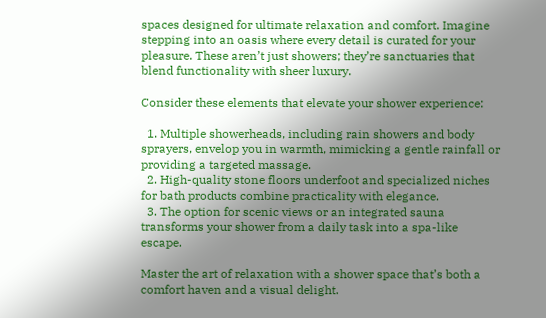spaces designed for ultimate relaxation and comfort. Imagine stepping into an oasis where every detail is curated for your pleasure. These aren’t just showers; they’re sanctuaries that blend functionality with sheer luxury.

Consider these elements that elevate your shower experience:

  1. Multiple showerheads, including rain showers and body sprayers, envelop you in warmth, mimicking a gentle rainfall or providing a targeted massage.
  2. High-quality stone floors underfoot and specialized niches for bath products combine practicality with elegance.
  3. The option for scenic views or an integrated sauna transforms your shower from a daily task into a spa-like escape.

Master the art of relaxation with a shower space that’s both a comfort haven and a visual delight.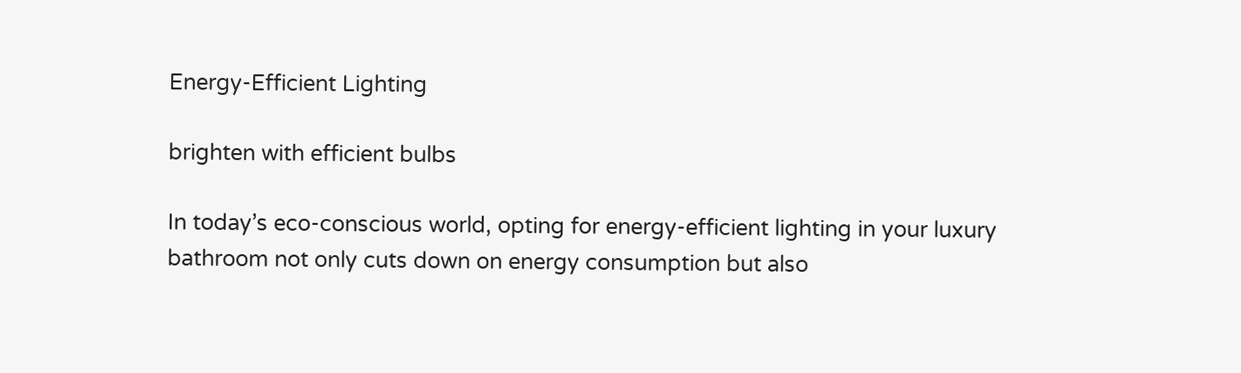Energy-Efficient Lighting

brighten with efficient bulbs

In today’s eco-conscious world, opting for energy-efficient lighting in your luxury bathroom not only cuts down on energy consumption but also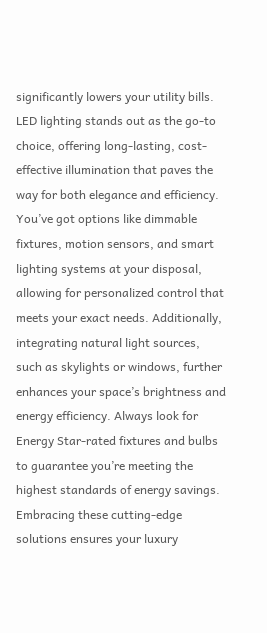significantly lowers your utility bills. LED lighting stands out as the go-to choice, offering long-lasting, cost-effective illumination that paves the way for both elegance and efficiency. You’ve got options like dimmable fixtures, motion sensors, and smart lighting systems at your disposal, allowing for personalized control that meets your exact needs. Additionally, integrating natural light sources, such as skylights or windows, further enhances your space’s brightness and energy efficiency. Always look for Energy Star-rated fixtures and bulbs to guarantee you’re meeting the highest standards of energy savings. Embracing these cutting-edge solutions ensures your luxury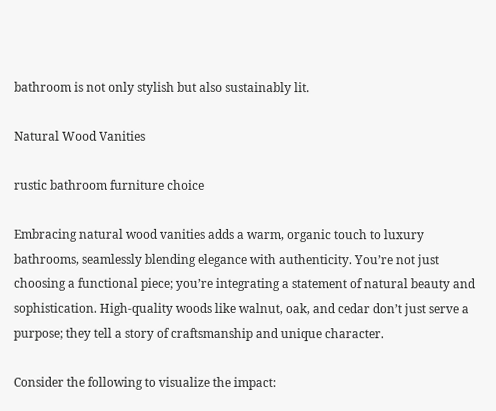bathroom is not only stylish but also sustainably lit.

Natural Wood Vanities

rustic bathroom furniture choice

Embracing natural wood vanities adds a warm, organic touch to luxury bathrooms, seamlessly blending elegance with authenticity. You’re not just choosing a functional piece; you’re integrating a statement of natural beauty and sophistication. High-quality woods like walnut, oak, and cedar don’t just serve a purpose; they tell a story of craftsmanship and unique character.

Consider the following to visualize the impact: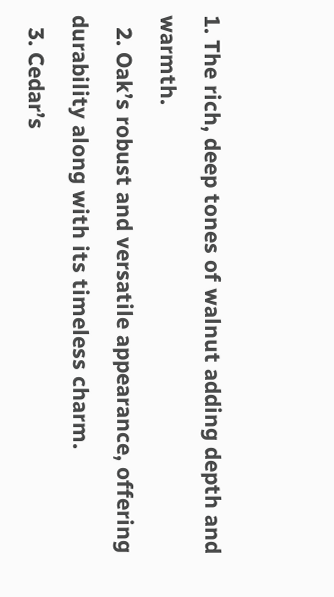1. The rich, deep tones of walnut adding depth and warmth.
  2. Oak’s robust and versatile appearance, offering durability along with its timeless charm.
  3. Cedar’s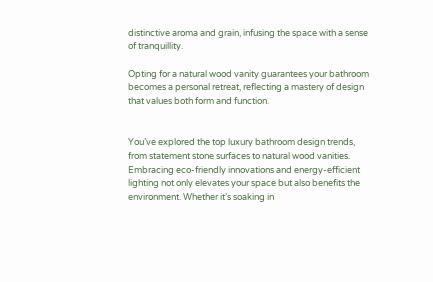distinctive aroma and grain, infusing the space with a sense of tranquillity.

Opting for a natural wood vanity guarantees your bathroom becomes a personal retreat, reflecting a mastery of design that values both form and function.


You’ve explored the top luxury bathroom design trends, from statement stone surfaces to natural wood vanities. Embracing eco-friendly innovations and energy-efficient lighting not only elevates your space but also benefits the environment. Whether it’s soaking in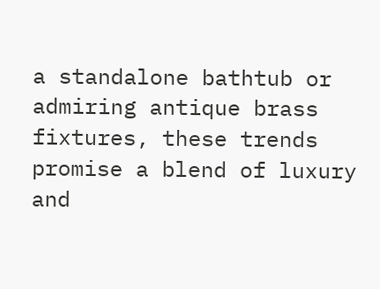a standalone bathtub or admiring antique brass fixtures, these trends promise a blend of luxury and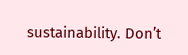sustainability. Don’t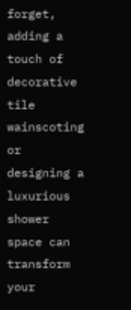forget, adding a touch of decorative tile wainscoting or designing a luxurious shower space can transform your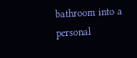bathroom into a personal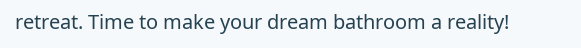retreat. Time to make your dream bathroom a reality!